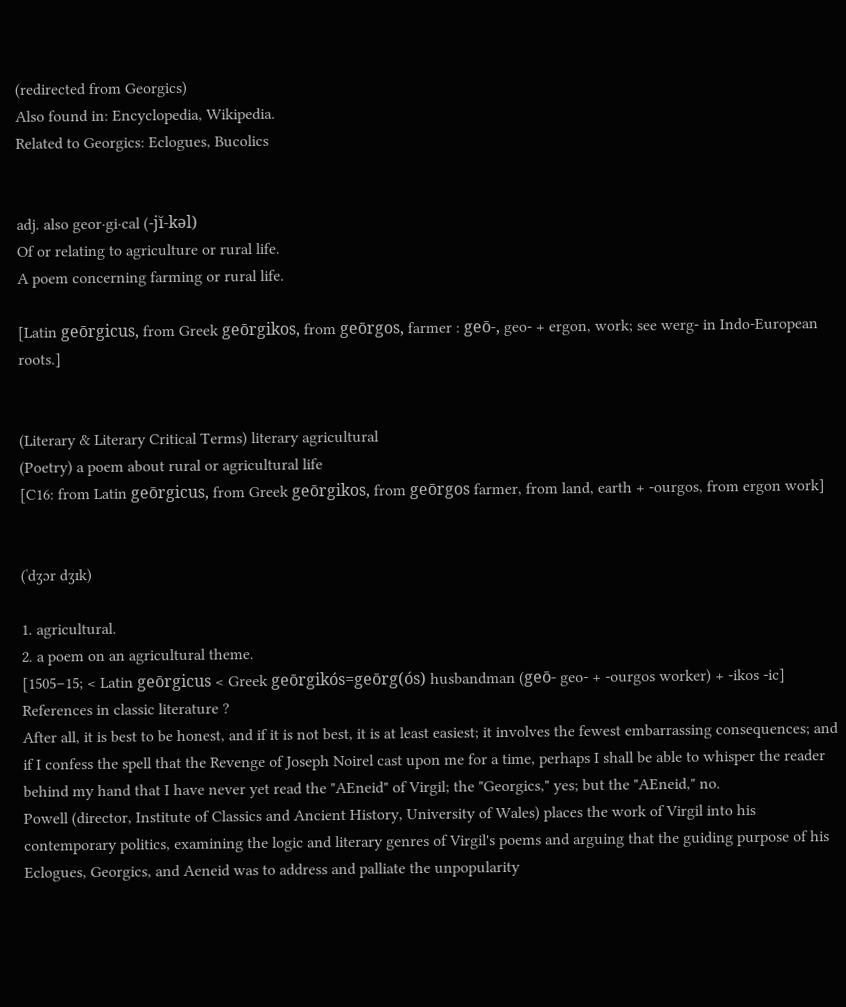(redirected from Georgics)
Also found in: Encyclopedia, Wikipedia.
Related to Georgics: Eclogues, Bucolics


adj. also geor·gi·cal (-jĭ-kəl)
Of or relating to agriculture or rural life.
A poem concerning farming or rural life.

[Latin geōrgicus, from Greek geōrgikos, from geōrgos, farmer : geō-, geo- + ergon, work; see werg- in Indo-European roots.]


(Literary & Literary Critical Terms) literary agricultural
(Poetry) a poem about rural or agricultural life
[C16: from Latin geōrgicus, from Greek geōrgikos, from geōrgos farmer, from land, earth + -ourgos, from ergon work]


(ˈdʒɔr dʒɪk)

1. agricultural.
2. a poem on an agricultural theme.
[1505–15; < Latin geōrgicus < Greek geōrgikós=geōrg(ós) husbandman (geō- geo- + -ourgos worker) + -ikos -ic]
References in classic literature ?
After all, it is best to be honest, and if it is not best, it is at least easiest; it involves the fewest embarrassing consequences; and if I confess the spell that the Revenge of Joseph Noirel cast upon me for a time, perhaps I shall be able to whisper the reader behind my hand that I have never yet read the "AEneid" of Virgil; the "Georgics," yes; but the "AEneid," no.
Powell (director, Institute of Classics and Ancient History, University of Wales) places the work of Virgil into his contemporary politics, examining the logic and literary genres of Virgil's poems and arguing that the guiding purpose of his Eclogues, Georgics, and Aeneid was to address and palliate the unpopularity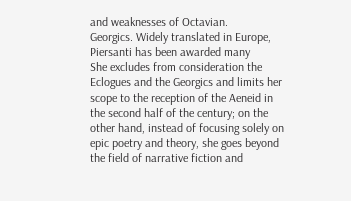and weaknesses of Octavian.
Georgics. Widely translated in Europe, Piersanti has been awarded many
She excludes from consideration the Eclogues and the Georgics and limits her scope to the reception of the Aeneid in the second half of the century; on the other hand, instead of focusing solely on epic poetry and theory, she goes beyond the field of narrative fiction and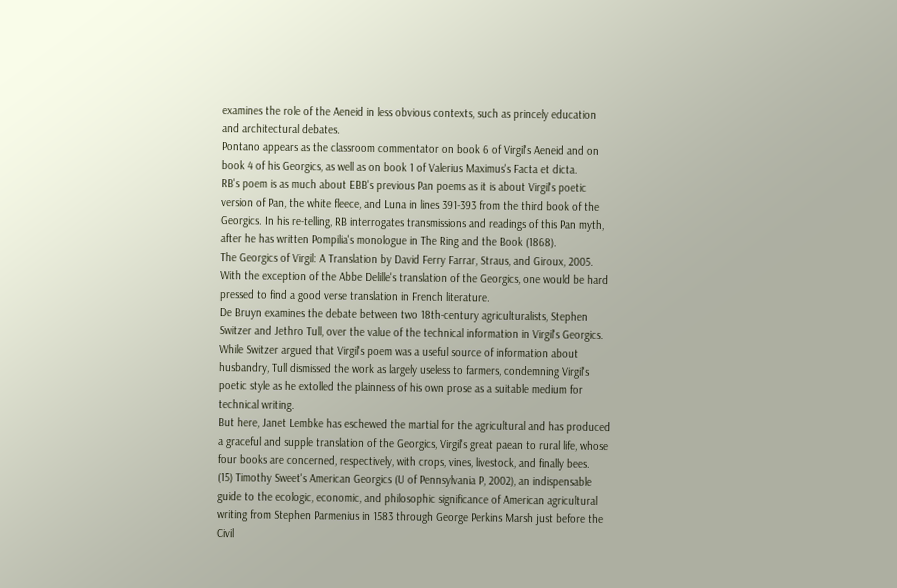examines the role of the Aeneid in less obvious contexts, such as princely education and architectural debates.
Pontano appears as the classroom commentator on book 6 of Virgil's Aeneid and on book 4 of his Georgics, as well as on book 1 of Valerius Maximus's Facta et dicta.
RB's poem is as much about EBB's previous Pan poems as it is about Virgil's poetic version of Pan, the white fleece, and Luna in lines 391-393 from the third book of the Georgics. In his re-telling, RB interrogates transmissions and readings of this Pan myth, after he has written Pompilia's monologue in The Ring and the Book (1868).
The Georgics of Virgil: A Translation by David Ferry Farrar, Straus, and Giroux, 2005.
With the exception of the Abbe Delille's translation of the Georgics, one would be hard pressed to find a good verse translation in French literature.
De Bruyn examines the debate between two 18th-century agriculturalists, Stephen Switzer and Jethro Tull, over the value of the technical information in Virgil's Georgics. While Switzer argued that Virgil's poem was a useful source of information about husbandry, Tull dismissed the work as largely useless to farmers, condemning Virgil's poetic style as he extolled the plainness of his own prose as a suitable medium for technical writing.
But here, Janet Lembke has eschewed the martial for the agricultural and has produced a graceful and supple translation of the Georgics, Virgil's great paean to rural life, whose four books are concerned, respectively, with crops, vines, livestock, and finally bees.
(15) Timothy Sweet's American Georgics (U of Pennsylvania P, 2002), an indispensable guide to the ecologic, economic, and philosophic significance of American agricultural writing from Stephen Parmenius in 1583 through George Perkins Marsh just before the Civil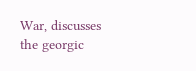War, discusses the georgic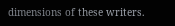dimensions of these writers.